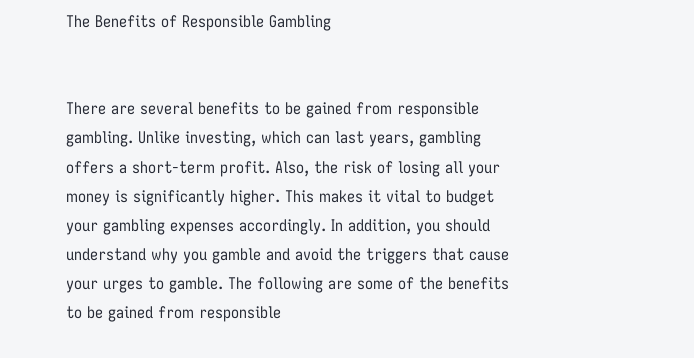The Benefits of Responsible Gambling


There are several benefits to be gained from responsible gambling. Unlike investing, which can last years, gambling offers a short-term profit. Also, the risk of losing all your money is significantly higher. This makes it vital to budget your gambling expenses accordingly. In addition, you should understand why you gamble and avoid the triggers that cause your urges to gamble. The following are some of the benefits to be gained from responsible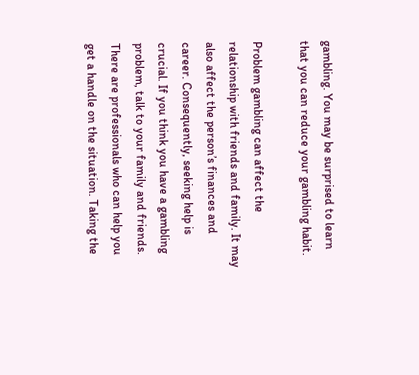gambling. You may be surprised to learn that you can reduce your gambling habit.

Problem gambling can affect the relationship with friends and family. It may also affect the person’s finances and career. Consequently, seeking help is crucial. If you think you have a gambling problem, talk to your family and friends. There are professionals who can help you get a handle on the situation. Taking the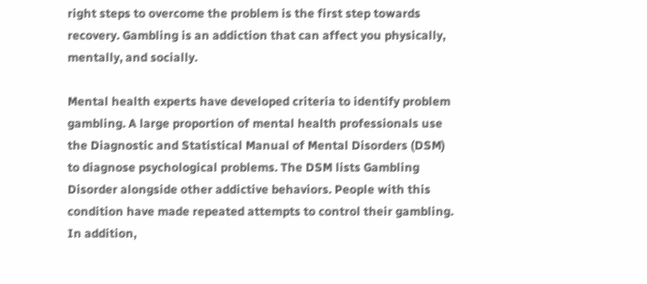right steps to overcome the problem is the first step towards recovery. Gambling is an addiction that can affect you physically, mentally, and socially.

Mental health experts have developed criteria to identify problem gambling. A large proportion of mental health professionals use the Diagnostic and Statistical Manual of Mental Disorders (DSM) to diagnose psychological problems. The DSM lists Gambling Disorder alongside other addictive behaviors. People with this condition have made repeated attempts to control their gambling. In addition,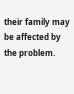their family may be affected by the problem.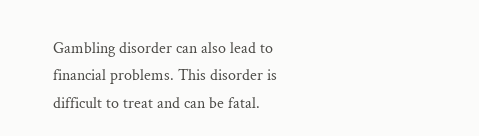Gambling disorder can also lead to financial problems. This disorder is difficult to treat and can be fatal.